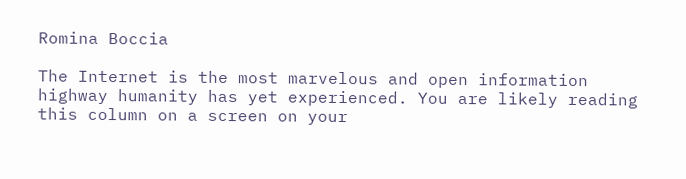Romina Boccia

The Internet is the most marvelous and open information highway humanity has yet experienced. You are likely reading this column on a screen on your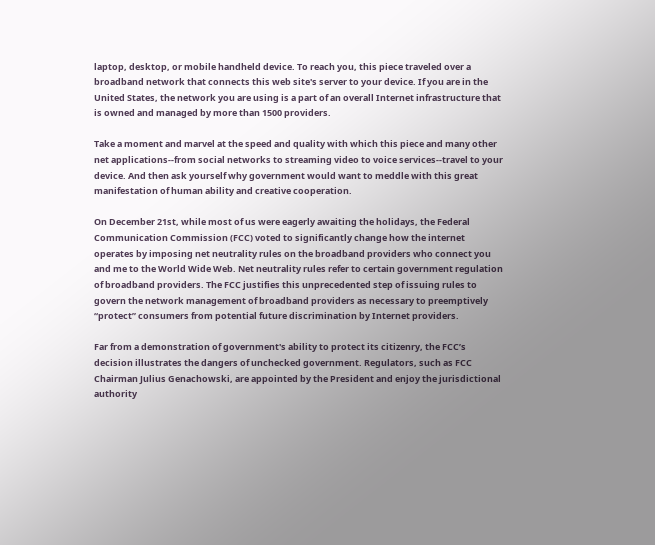laptop, desktop, or mobile handheld device. To reach you, this piece traveled over a broadband network that connects this web site's server to your device. If you are in the United States, the network you are using is a part of an overall Internet infrastructure that is owned and managed by more than 1500 providers.

Take a moment and marvel at the speed and quality with which this piece and many other net applications--from social networks to streaming video to voice services--travel to your device. And then ask yourself why government would want to meddle with this great manifestation of human ability and creative cooperation.

On December 21st, while most of us were eagerly awaiting the holidays, the Federal Communication Commission (FCC) voted to significantly change how the internet operates by imposing net neutrality rules on the broadband providers who connect you and me to the World Wide Web. Net neutrality rules refer to certain government regulation of broadband providers. The FCC justifies this unprecedented step of issuing rules to govern the network management of broadband providers as necessary to preemptively “protect” consumers from potential future discrimination by Internet providers.

Far from a demonstration of government's ability to protect its citizenry, the FCC’s decision illustrates the dangers of unchecked government. Regulators, such as FCC Chairman Julius Genachowski, are appointed by the President and enjoy the jurisdictional authority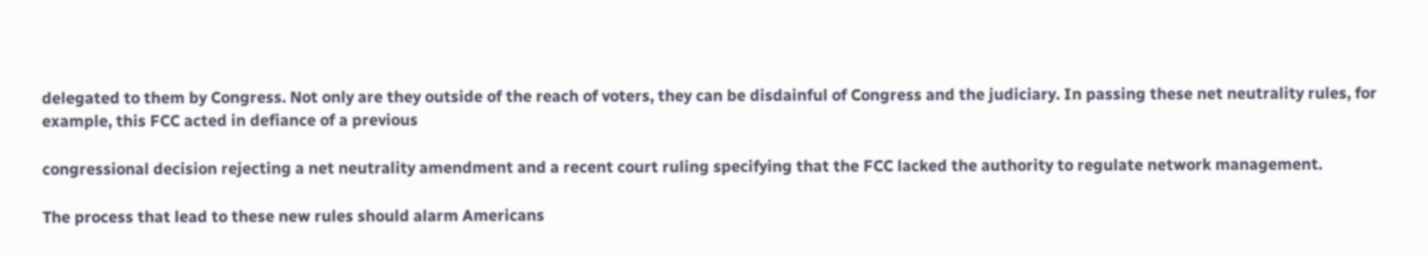delegated to them by Congress. Not only are they outside of the reach of voters, they can be disdainful of Congress and the judiciary. In passing these net neutrality rules, for example, this FCC acted in defiance of a previous

congressional decision rejecting a net neutrality amendment and a recent court ruling specifying that the FCC lacked the authority to regulate network management.

The process that lead to these new rules should alarm Americans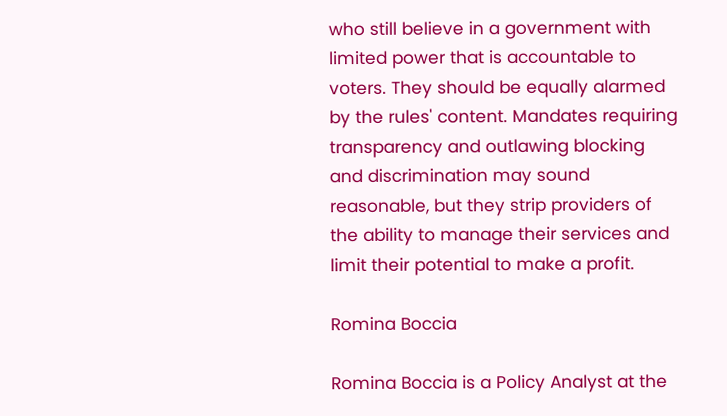who still believe in a government with limited power that is accountable to voters. They should be equally alarmed by the rules' content. Mandates requiring transparency and outlawing blocking and discrimination may sound reasonable, but they strip providers of the ability to manage their services and limit their potential to make a profit.

Romina Boccia

Romina Boccia is a Policy Analyst at the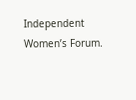Independent Women’s Forum.